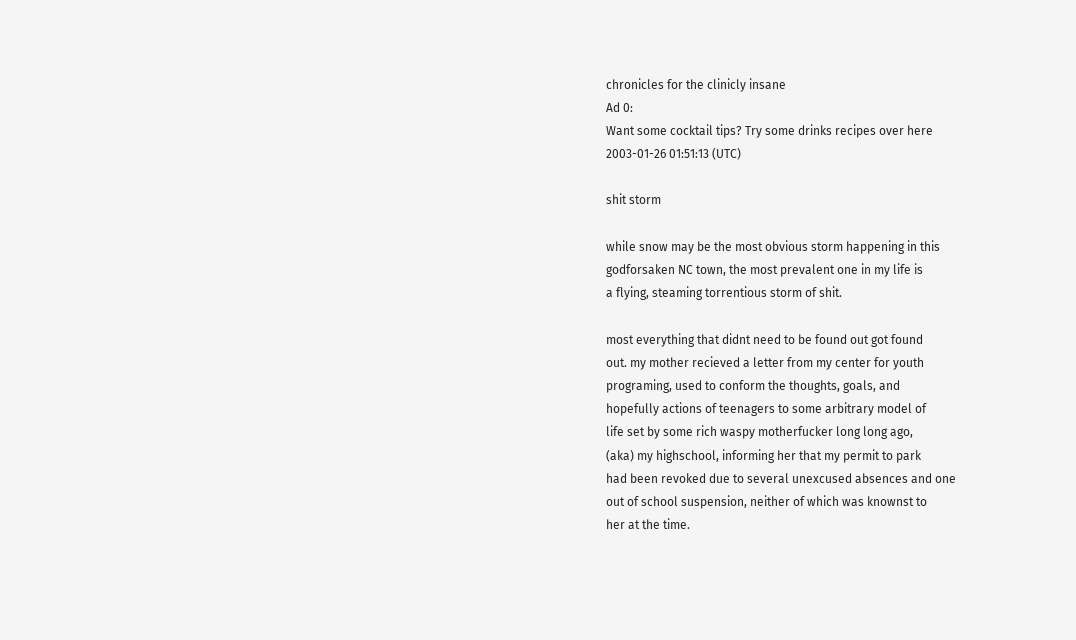chronicles for the clinicly insane
Ad 0:
Want some cocktail tips? Try some drinks recipes over here
2003-01-26 01:51:13 (UTC)

shit storm

while snow may be the most obvious storm happening in this
godforsaken NC town, the most prevalent one in my life is
a flying, steaming torrentious storm of shit.

most everything that didnt need to be found out got found
out. my mother recieved a letter from my center for youth
programing, used to conform the thoughts, goals, and
hopefully actions of teenagers to some arbitrary model of
life set by some rich waspy motherfucker long long ago,
(aka) my highschool, informing her that my permit to park
had been revoked due to several unexcused absences and one
out of school suspension, neither of which was knownst to
her at the time.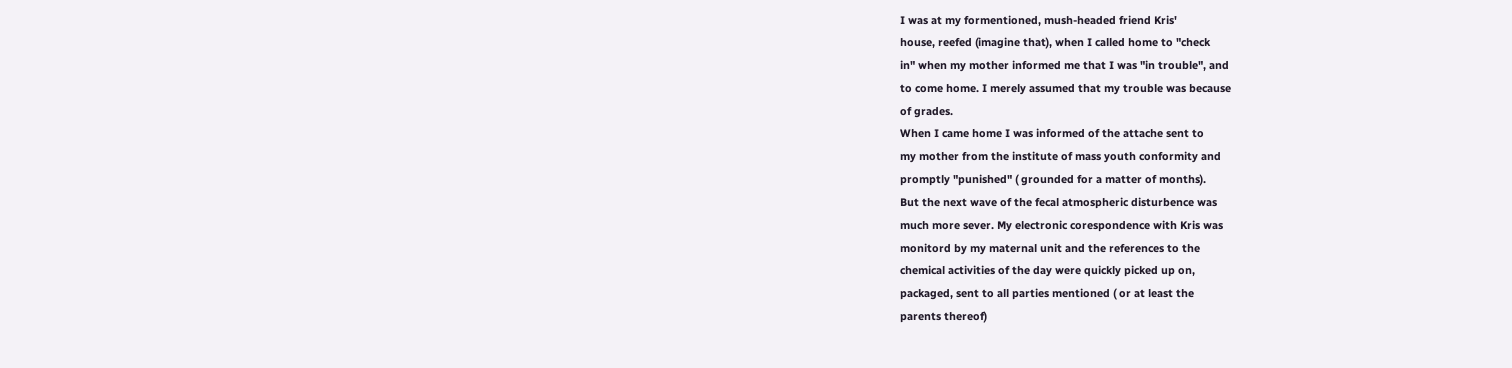I was at my formentioned, mush-headed friend Kris'
house, reefed (imagine that), when I called home to "check
in" when my mother informed me that I was "in trouble", and
to come home. I merely assumed that my trouble was because
of grades.
When I came home I was informed of the attache sent to
my mother from the institute of mass youth conformity and
promptly "punished" ( grounded for a matter of months).
But the next wave of the fecal atmospheric disturbence was
much more sever. My electronic corespondence with Kris was
monitord by my maternal unit and the references to the
chemical activities of the day were quickly picked up on,
packaged, sent to all parties mentioned ( or at least the
parents thereof)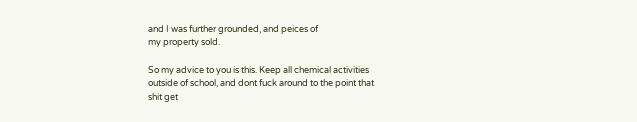and I was further grounded, and peices of
my property sold.

So my advice to you is this. Keep all chemical activities
outside of school, and dont fuck around to the point that
shit get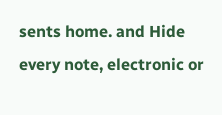sents home. and Hide every note, electronic or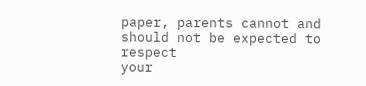paper, parents cannot and should not be expected to respect
your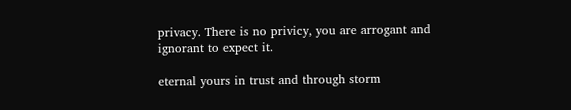privacy. There is no privicy, you are arrogant and
ignorant to expect it.

eternal yours in trust and through storm